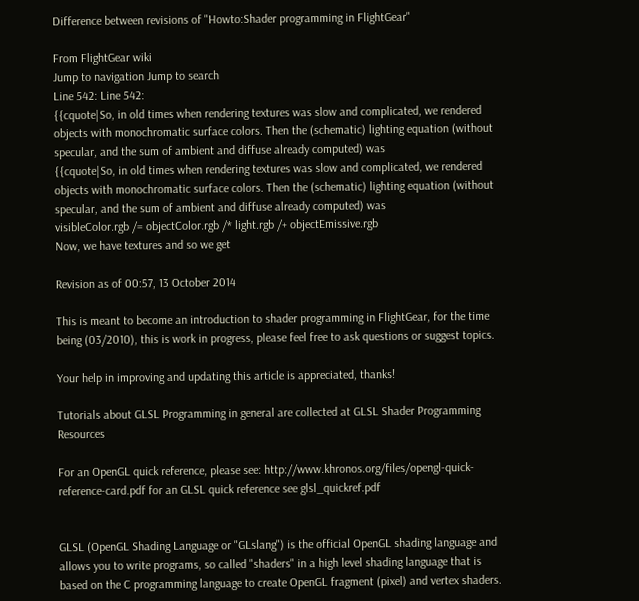Difference between revisions of "Howto:Shader programming in FlightGear"

From FlightGear wiki
Jump to navigation Jump to search
Line 542: Line 542:
{{cquote|So, in old times when rendering textures was slow and complicated, we rendered objects with monochromatic surface colors. Then the (schematic) lighting equation (without specular, and the sum of ambient and diffuse already computed) was
{{cquote|So, in old times when rendering textures was slow and complicated, we rendered objects with monochromatic surface colors. Then the (schematic) lighting equation (without specular, and the sum of ambient and diffuse already computed) was
visibleColor.rgb /= objectColor.rgb /* light.rgb /+ objectEmissive.rgb
Now, we have textures and so we get

Revision as of 00:57, 13 October 2014

This is meant to become an introduction to shader programming in FlightGear, for the time being (03/2010), this is work in progress, please feel free to ask questions or suggest topics.

Your help in improving and updating this article is appreciated, thanks!

Tutorials about GLSL Programming in general are collected at GLSL Shader Programming Resources

For an OpenGL quick reference, please see: http://www.khronos.org/files/opengl-quick-reference-card.pdf for an GLSL quick reference see glsl_quickref.pdf


GLSL (OpenGL Shading Language or "GLslang") is the official OpenGL shading language and allows you to write programs, so called "shaders" in a high level shading language that is based on the C programming language to create OpenGL fragment (pixel) and vertex shaders.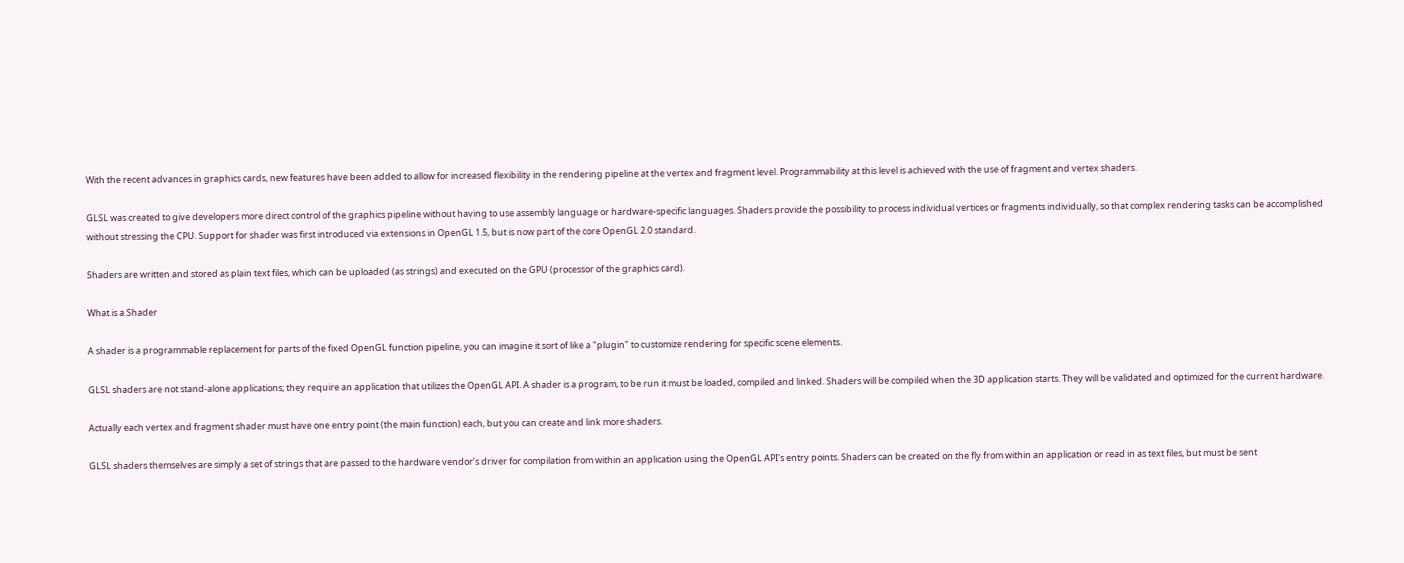With the recent advances in graphics cards, new features have been added to allow for increased flexibility in the rendering pipeline at the vertex and fragment level. Programmability at this level is achieved with the use of fragment and vertex shaders.

GLSL was created to give developers more direct control of the graphics pipeline without having to use assembly language or hardware-specific languages. Shaders provide the possibility to process individual vertices or fragments individually, so that complex rendering tasks can be accomplished without stressing the CPU. Support for shader was first introduced via extensions in OpenGL 1.5, but is now part of the core OpenGL 2.0 standard.

Shaders are written and stored as plain text files, which can be uploaded (as strings) and executed on the GPU (processor of the graphics card).

What is a Shader

A shader is a programmable replacement for parts of the fixed OpenGL function pipeline, you can imagine it sort of like a "plugin" to customize rendering for specific scene elements.

GLSL shaders are not stand-alone applications; they require an application that utilizes the OpenGL API. A shader is a program, to be run it must be loaded, compiled and linked. Shaders will be compiled when the 3D application starts. They will be validated and optimized for the current hardware.

Actually each vertex and fragment shader must have one entry point (the main function) each, but you can create and link more shaders.

GLSL shaders themselves are simply a set of strings that are passed to the hardware vendor’s driver for compilation from within an application using the OpenGL API's entry points. Shaders can be created on the fly from within an application or read in as text files, but must be sent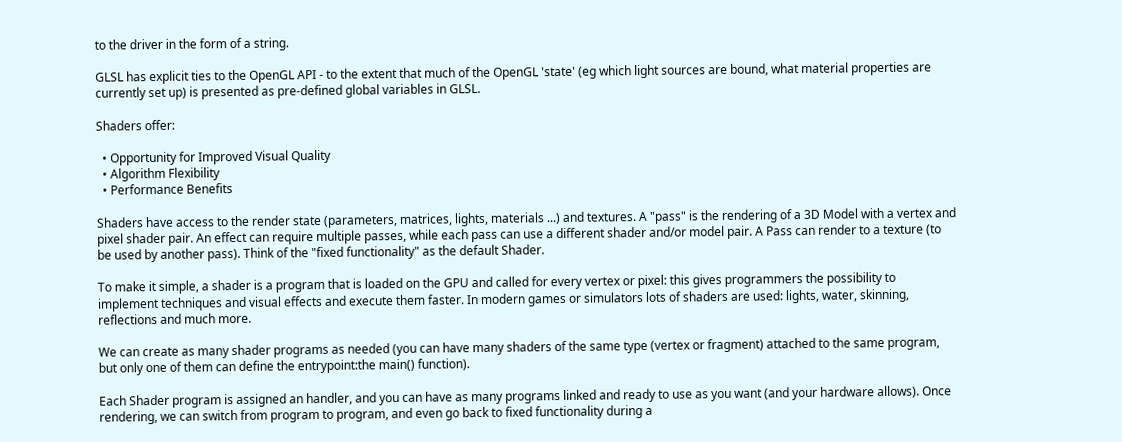to the driver in the form of a string.

GLSL has explicit ties to the OpenGL API - to the extent that much of the OpenGL 'state' (eg which light sources are bound, what material properties are currently set up) is presented as pre-defined global variables in GLSL.

Shaders offer:

  • Opportunity for Improved Visual Quality
  • Algorithm Flexibility
  • Performance Benefits

Shaders have access to the render state (parameters, matrices, lights, materials ...) and textures. A "pass" is the rendering of a 3D Model with a vertex and pixel shader pair. An effect can require multiple passes, while each pass can use a different shader and/or model pair. A Pass can render to a texture (to be used by another pass). Think of the "fixed functionality" as the default Shader.

To make it simple, a shader is a program that is loaded on the GPU and called for every vertex or pixel: this gives programmers the possibility to implement techniques and visual effects and execute them faster. In modern games or simulators lots of shaders are used: lights, water, skinning, reflections and much more.

We can create as many shader programs as needed (you can have many shaders of the same type (vertex or fragment) attached to the same program, but only one of them can define the entrypoint:the main() function).

Each Shader program is assigned an handler, and you can have as many programs linked and ready to use as you want (and your hardware allows). Once rendering, we can switch from program to program, and even go back to fixed functionality during a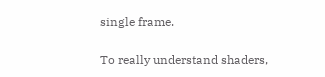single frame.

To really understand shaders,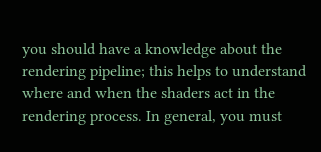you should have a knowledge about the rendering pipeline; this helps to understand where and when the shaders act in the rendering process. In general, you must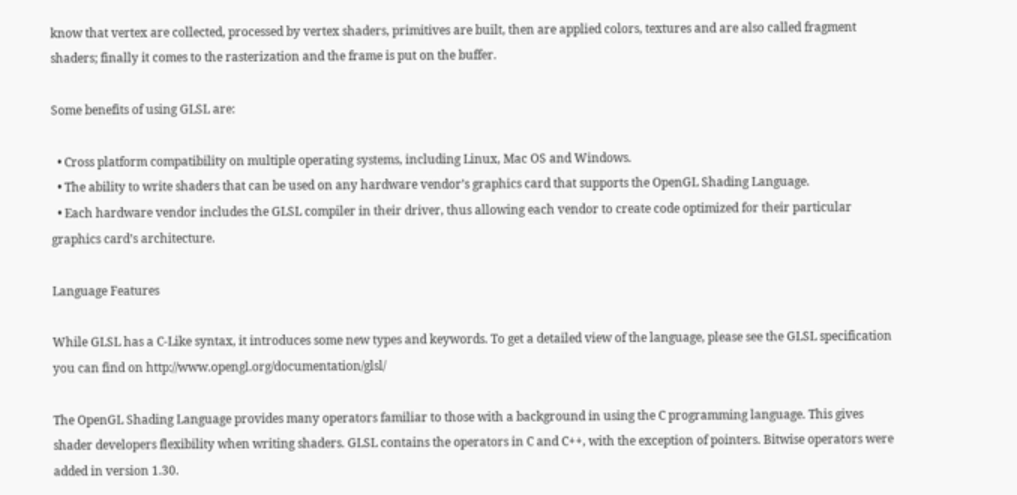know that vertex are collected, processed by vertex shaders, primitives are built, then are applied colors, textures and are also called fragment shaders; finally it comes to the rasterization and the frame is put on the buffer.

Some benefits of using GLSL are:

  • Cross platform compatibility on multiple operating systems, including Linux, Mac OS and Windows.
  • The ability to write shaders that can be used on any hardware vendor’s graphics card that supports the OpenGL Shading Language.
  • Each hardware vendor includes the GLSL compiler in their driver, thus allowing each vendor to create code optimized for their particular graphics card’s architecture.

Language Features

While GLSL has a C-Like syntax, it introduces some new types and keywords. To get a detailed view of the language, please see the GLSL specification you can find on http://www.opengl.org/documentation/glsl/

The OpenGL Shading Language provides many operators familiar to those with a background in using the C programming language. This gives shader developers flexibility when writing shaders. GLSL contains the operators in C and C++, with the exception of pointers. Bitwise operators were added in version 1.30.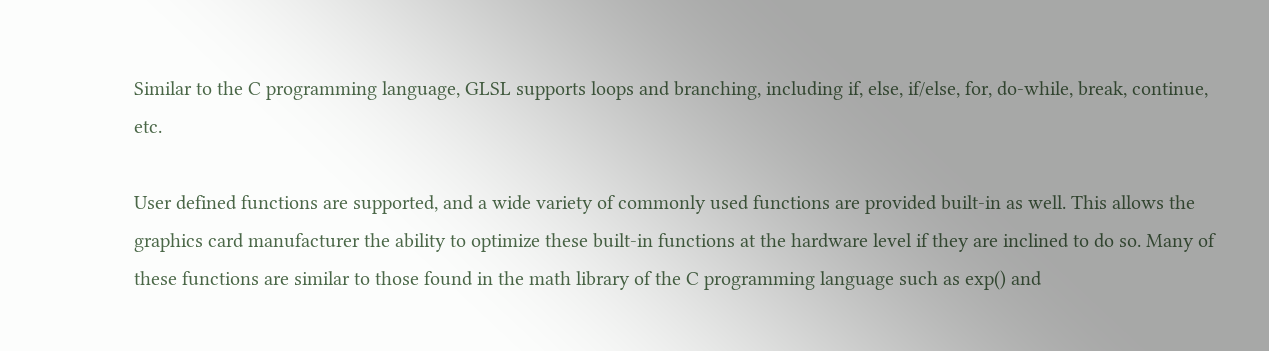Similar to the C programming language, GLSL supports loops and branching, including if, else, if/else, for, do-while, break, continue, etc.

User defined functions are supported, and a wide variety of commonly used functions are provided built-in as well. This allows the graphics card manufacturer the ability to optimize these built-in functions at the hardware level if they are inclined to do so. Many of these functions are similar to those found in the math library of the C programming language such as exp() and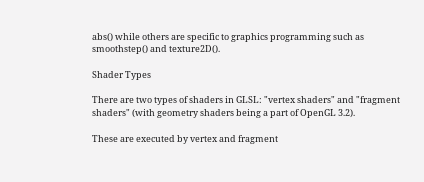abs() while others are specific to graphics programming such as smoothstep() and texture2D().

Shader Types

There are two types of shaders in GLSL: "vertex shaders" and "fragment shaders" (with geometry shaders being a part of OpenGL 3.2).

These are executed by vertex and fragment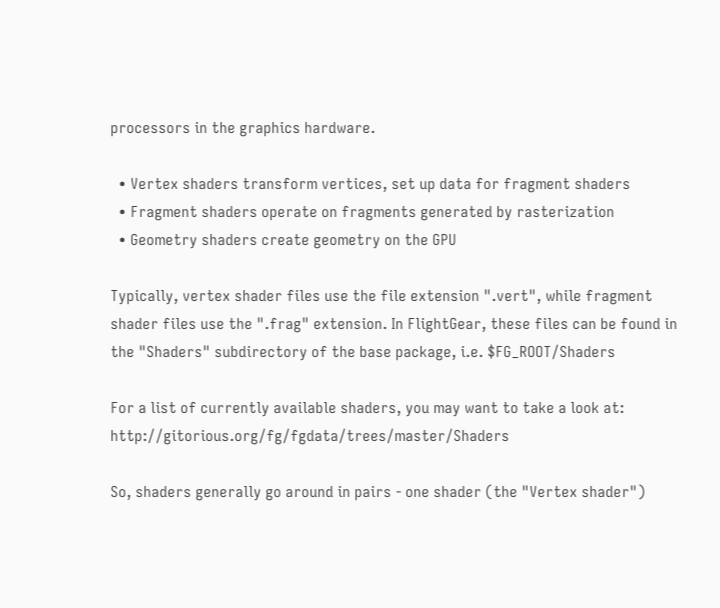processors in the graphics hardware.

  • Vertex shaders transform vertices, set up data for fragment shaders
  • Fragment shaders operate on fragments generated by rasterization
  • Geometry shaders create geometry on the GPU

Typically, vertex shader files use the file extension ".vert", while fragment shader files use the ".frag" extension. In FlightGear, these files can be found in the "Shaders" subdirectory of the base package, i.e. $FG_ROOT/Shaders

For a list of currently available shaders, you may want to take a look at: http://gitorious.org/fg/fgdata/trees/master/Shaders

So, shaders generally go around in pairs - one shader (the "Vertex shader")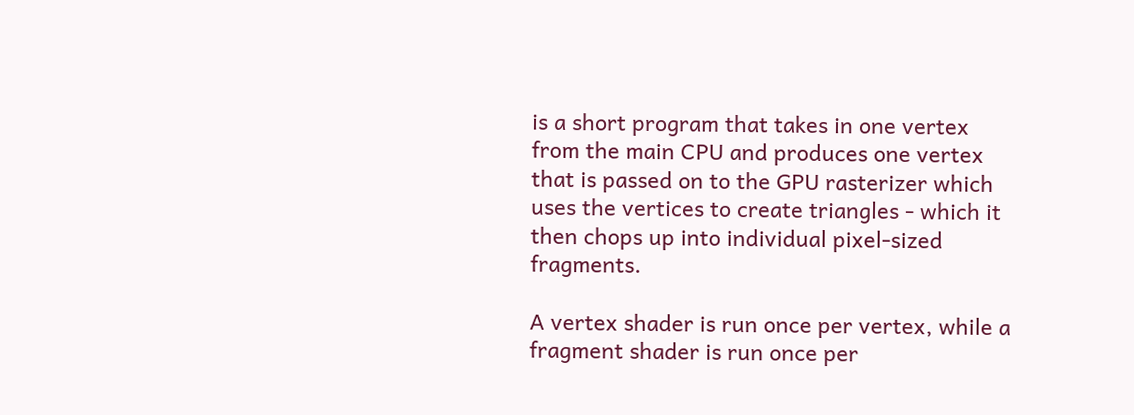is a short program that takes in one vertex from the main CPU and produces one vertex that is passed on to the GPU rasterizer which uses the vertices to create triangles - which it then chops up into individual pixel-sized fragments.

A vertex shader is run once per vertex, while a fragment shader is run once per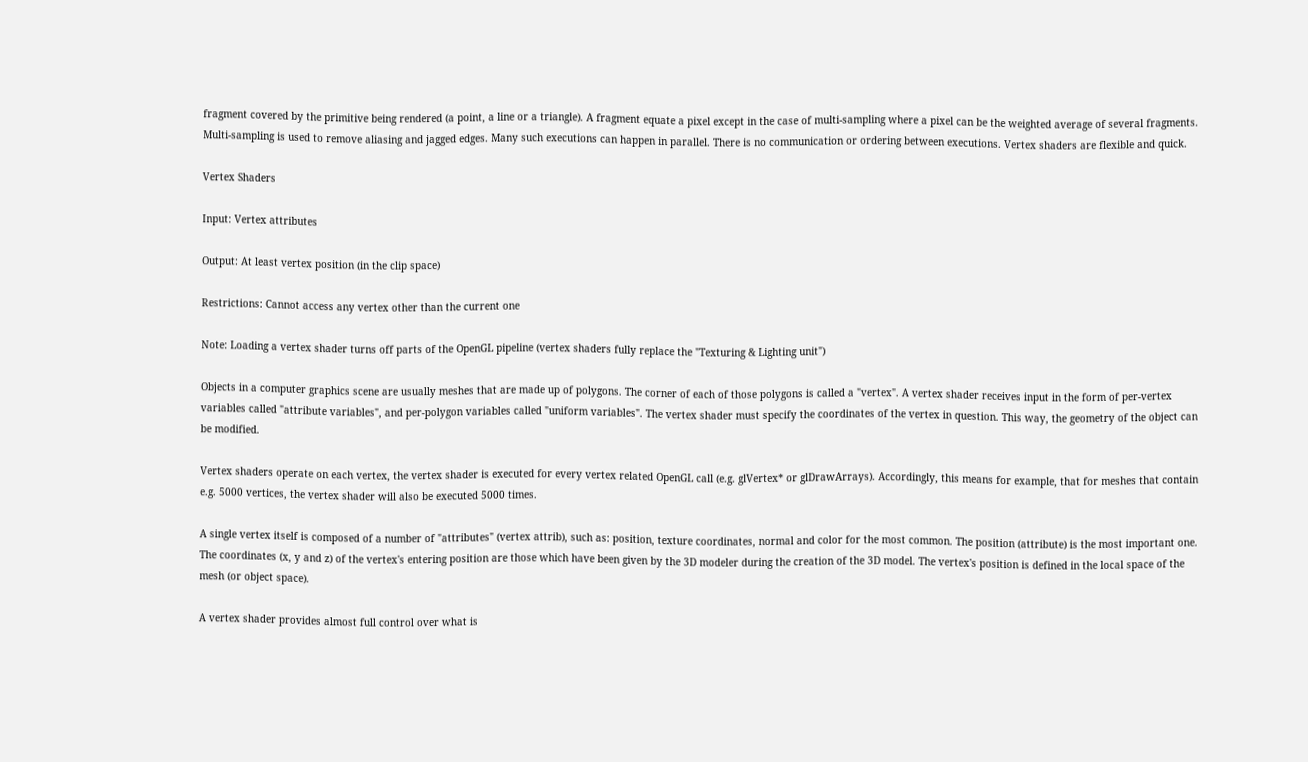fragment covered by the primitive being rendered (a point, a line or a triangle). A fragment equate a pixel except in the case of multi-sampling where a pixel can be the weighted average of several fragments. Multi-sampling is used to remove aliasing and jagged edges. Many such executions can happen in parallel. There is no communication or ordering between executions. Vertex shaders are flexible and quick.

Vertex Shaders

Input: Vertex attributes

Output: At least vertex position (in the clip space)

Restrictions: Cannot access any vertex other than the current one

Note: Loading a vertex shader turns off parts of the OpenGL pipeline (vertex shaders fully replace the "Texturing & Lighting unit")

Objects in a computer graphics scene are usually meshes that are made up of polygons. The corner of each of those polygons is called a "vertex". A vertex shader receives input in the form of per-vertex variables called "attribute variables", and per-polygon variables called "uniform variables". The vertex shader must specify the coordinates of the vertex in question. This way, the geometry of the object can be modified.

Vertex shaders operate on each vertex, the vertex shader is executed for every vertex related OpenGL call (e.g. glVertex* or glDrawArrays). Accordingly, this means for example, that for meshes that contain e.g. 5000 vertices, the vertex shader will also be executed 5000 times.

A single vertex itself is composed of a number of "attributes" (vertex attrib), such as: position, texture coordinates, normal and color for the most common. The position (attribute) is the most important one. The coordinates (x, y and z) of the vertex's entering position are those which have been given by the 3D modeler during the creation of the 3D model. The vertex's position is defined in the local space of the mesh (or object space).

A vertex shader provides almost full control over what is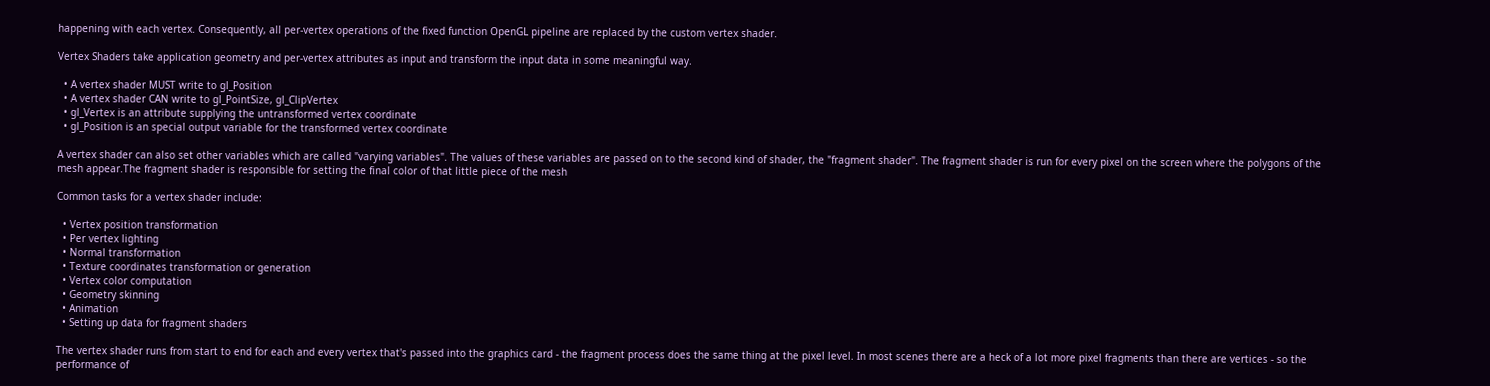happening with each vertex. Consequently, all per-vertex operations of the fixed function OpenGL pipeline are replaced by the custom vertex shader.

Vertex Shaders take application geometry and per-vertex attributes as input and transform the input data in some meaningful way.

  • A vertex shader MUST write to gl_Position
  • A vertex shader CAN write to gl_PointSize, gl_ClipVertex
  • gl_Vertex is an attribute supplying the untransformed vertex coordinate
  • gl_Position is an special output variable for the transformed vertex coordinate

A vertex shader can also set other variables which are called "varying variables". The values of these variables are passed on to the second kind of shader, the "fragment shader". The fragment shader is run for every pixel on the screen where the polygons of the mesh appear.The fragment shader is responsible for setting the final color of that little piece of the mesh

Common tasks for a vertex shader include:

  • Vertex position transformation
  • Per vertex lighting
  • Normal transformation
  • Texture coordinates transformation or generation
  • Vertex color computation
  • Geometry skinning
  • Animation
  • Setting up data for fragment shaders

The vertex shader runs from start to end for each and every vertex that's passed into the graphics card - the fragment process does the same thing at the pixel level. In most scenes there are a heck of a lot more pixel fragments than there are vertices - so the performance of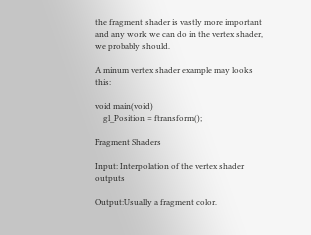the fragment shader is vastly more important and any work we can do in the vertex shader, we probably should.

A minum vertex shader example may looks this:

void main(void)
    gl_Position = ftransform();

Fragment Shaders

Input: Interpolation of the vertex shader outputs

Output:Usually a fragment color.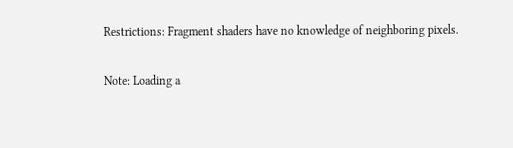Restrictions: Fragment shaders have no knowledge of neighboring pixels.

Note: Loading a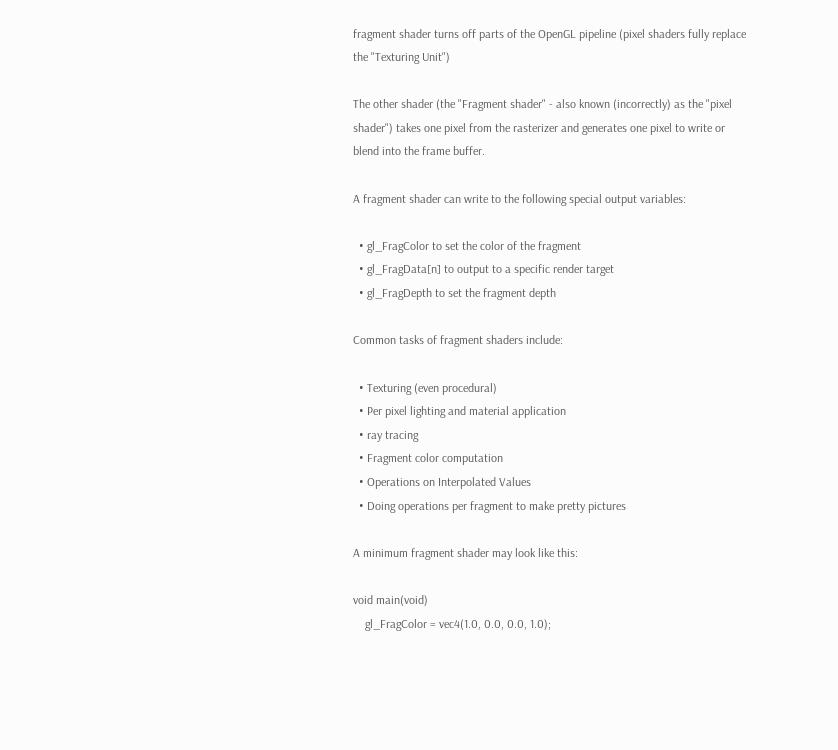fragment shader turns off parts of the OpenGL pipeline (pixel shaders fully replace the "Texturing Unit")

The other shader (the "Fragment shader" - also known (incorrectly) as the "pixel shader") takes one pixel from the rasterizer and generates one pixel to write or blend into the frame buffer.

A fragment shader can write to the following special output variables:

  • gl_FragColor to set the color of the fragment
  • gl_FragData[n] to output to a specific render target
  • gl_FragDepth to set the fragment depth

Common tasks of fragment shaders include:

  • Texturing (even procedural)
  • Per pixel lighting and material application
  • ray tracing
  • Fragment color computation
  • Operations on Interpolated Values
  • Doing operations per fragment to make pretty pictures

A minimum fragment shader may look like this:

void main(void)
    gl_FragColor = vec4(1.0, 0.0, 0.0, 1.0);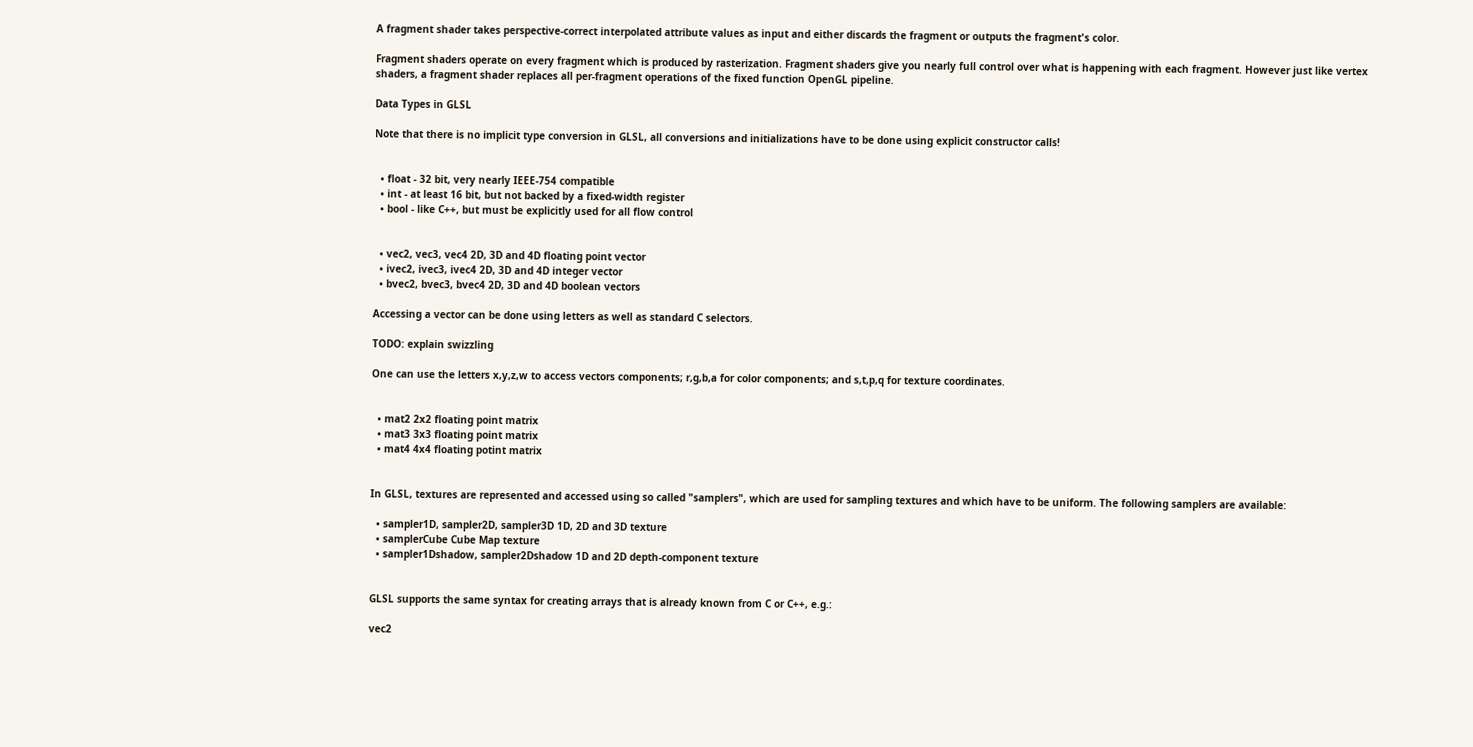A fragment shader takes perspective-correct interpolated attribute values as input and either discards the fragment or outputs the fragment's color.

Fragment shaders operate on every fragment which is produced by rasterization. Fragment shaders give you nearly full control over what is happening with each fragment. However just like vertex shaders, a fragment shader replaces all per-fragment operations of the fixed function OpenGL pipeline.

Data Types in GLSL

Note that there is no implicit type conversion in GLSL, all conversions and initializations have to be done using explicit constructor calls!


  • float - 32 bit, very nearly IEEE-754 compatible
  • int - at least 16 bit, but not backed by a fixed-width register
  • bool - like C++, but must be explicitly used for all flow control


  • vec2, vec3, vec4 2D, 3D and 4D floating point vector
  • ivec2, ivec3, ivec4 2D, 3D and 4D integer vector
  • bvec2, bvec3, bvec4 2D, 3D and 4D boolean vectors

Accessing a vector can be done using letters as well as standard C selectors.

TODO: explain swizzling

One can use the letters x,y,z,w to access vectors components; r,g,b,a for color components; and s,t,p,q for texture coordinates.


  • mat2 2x2 floating point matrix
  • mat3 3x3 floating point matrix
  • mat4 4x4 floating potint matrix


In GLSL, textures are represented and accessed using so called "samplers", which are used for sampling textures and which have to be uniform. The following samplers are available:

  • sampler1D, sampler2D, sampler3D 1D, 2D and 3D texture
  • samplerCube Cube Map texture
  • sampler1Dshadow, sampler2Dshadow 1D and 2D depth-component texture


GLSL supports the same syntax for creating arrays that is already known from C or C++, e.g.:

vec2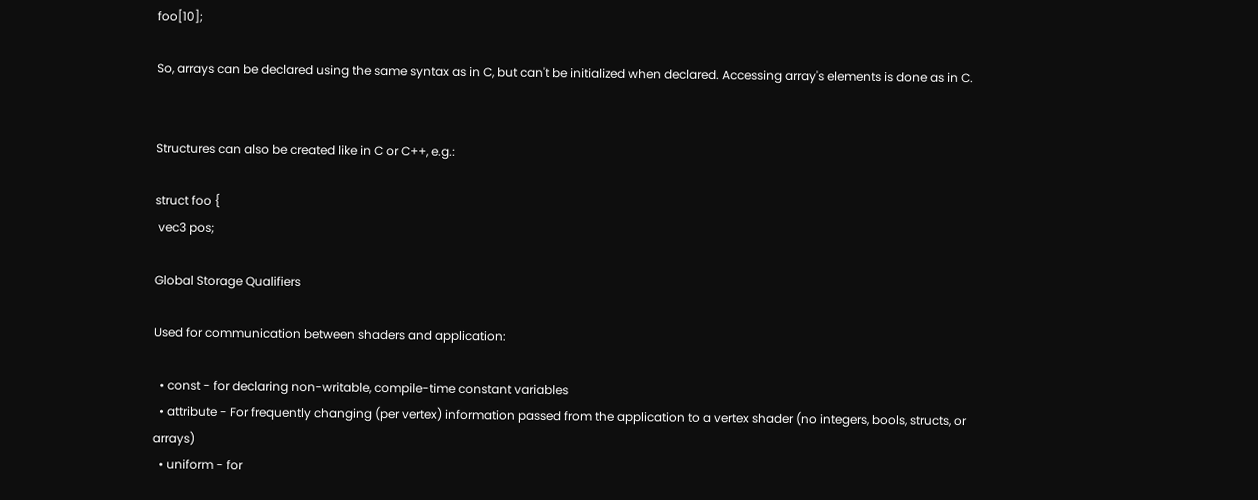foo[10];

So, arrays can be declared using the same syntax as in C, but can't be initialized when declared. Accessing array's elements is done as in C.


Structures can also be created like in C or C++, e.g.:

struct foo {
 vec3 pos;

Global Storage Qualifiers

Used for communication between shaders and application:

  • const - for declaring non-writable, compile-time constant variables
  • attribute - For frequently changing (per vertex) information passed from the application to a vertex shader (no integers, bools, structs, or arrays)
  • uniform - for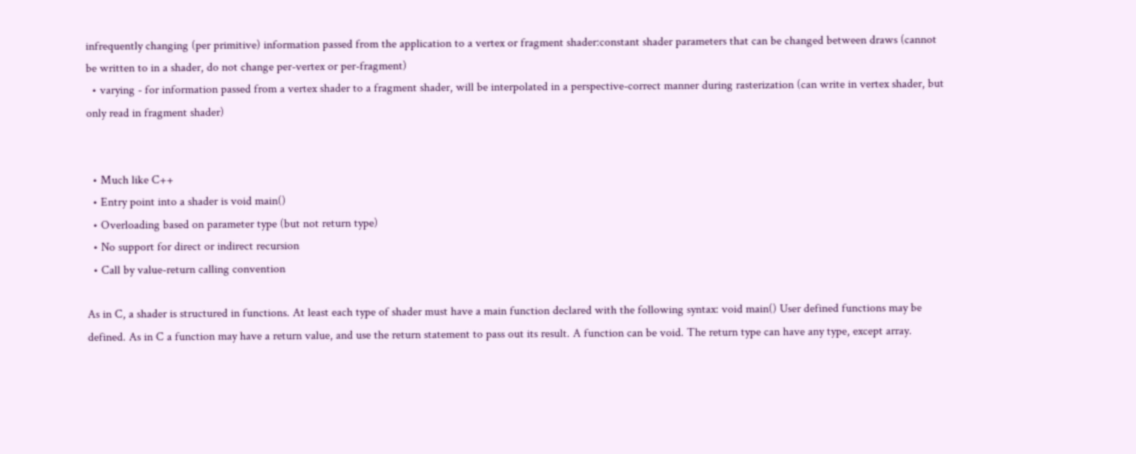infrequently changing (per primitive) information passed from the application to a vertex or fragment shader:constant shader parameters that can be changed between draws (cannot be written to in a shader, do not change per-vertex or per-fragment)
  • varying - for information passed from a vertex shader to a fragment shader, will be interpolated in a perspective-correct manner during rasterization (can write in vertex shader, but only read in fragment shader)


  • Much like C++
  • Entry point into a shader is void main()
  • Overloading based on parameter type (but not return type)
  • No support for direct or indirect recursion
  • Call by value-return calling convention

As in C, a shader is structured in functions. At least each type of shader must have a main function declared with the following syntax: void main() User defined functions may be defined. As in C a function may have a return value, and use the return statement to pass out its result. A function can be void. The return type can have any type, except array.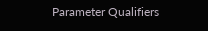Parameter Qualifiers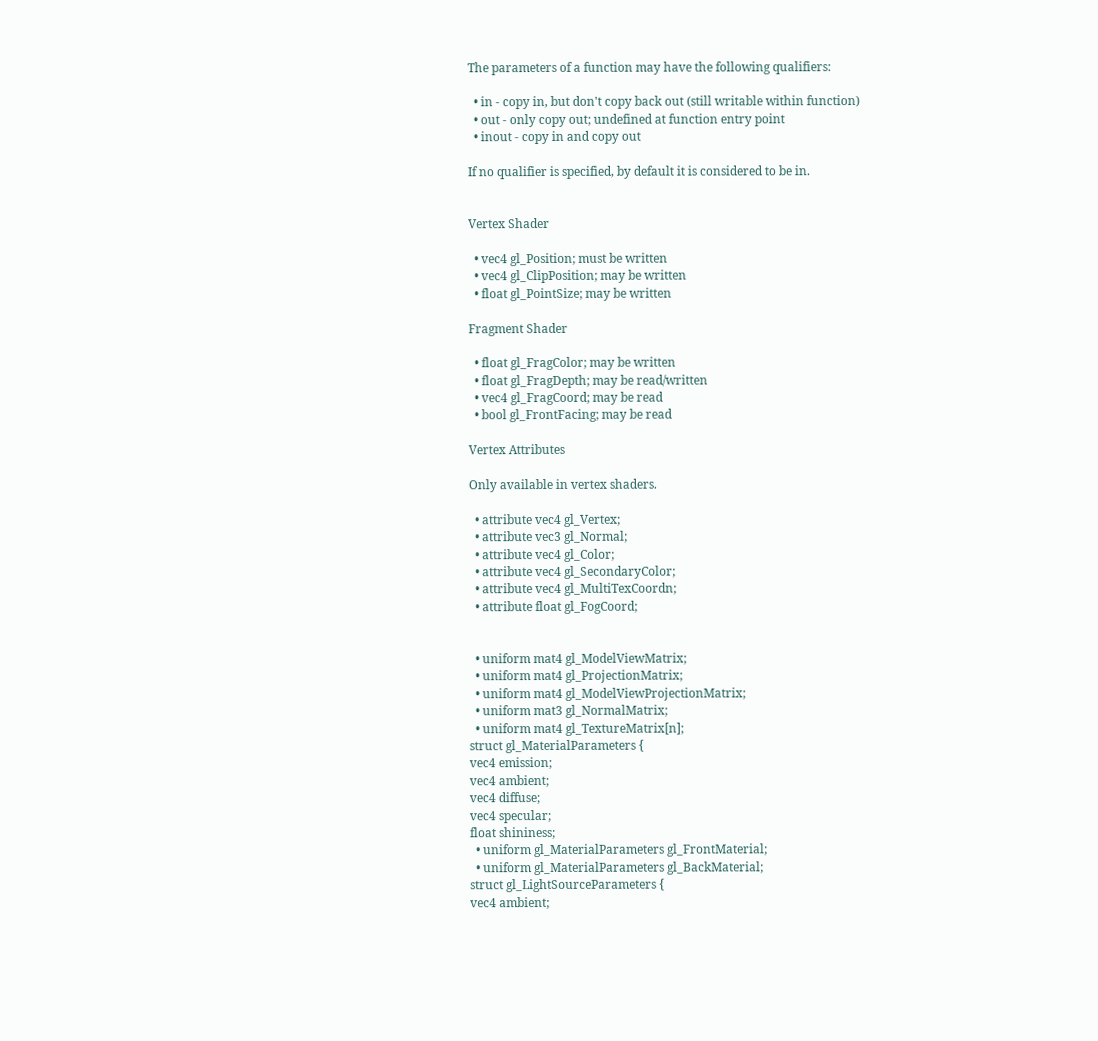The parameters of a function may have the following qualifiers:

  • in - copy in, but don't copy back out (still writable within function)
  • out - only copy out; undefined at function entry point
  • inout - copy in and copy out

If no qualifier is specified, by default it is considered to be in.


Vertex Shader

  • vec4 gl_Position; must be written
  • vec4 gl_ClipPosition; may be written
  • float gl_PointSize; may be written

Fragment Shader

  • float gl_FragColor; may be written
  • float gl_FragDepth; may be read/written
  • vec4 gl_FragCoord; may be read
  • bool gl_FrontFacing; may be read

Vertex Attributes

Only available in vertex shaders.

  • attribute vec4 gl_Vertex;
  • attribute vec3 gl_Normal;
  • attribute vec4 gl_Color;
  • attribute vec4 gl_SecondaryColor;
  • attribute vec4 gl_MultiTexCoordn;
  • attribute float gl_FogCoord;


  • uniform mat4 gl_ModelViewMatrix;
  • uniform mat4 gl_ProjectionMatrix;
  • uniform mat4 gl_ModelViewProjectionMatrix;
  • uniform mat3 gl_NormalMatrix;
  • uniform mat4 gl_TextureMatrix[n];
struct gl_MaterialParameters {
vec4 emission;
vec4 ambient;
vec4 diffuse;
vec4 specular;
float shininess;
  • uniform gl_MaterialParameters gl_FrontMaterial;
  • uniform gl_MaterialParameters gl_BackMaterial;
struct gl_LightSourceParameters {
vec4 ambient;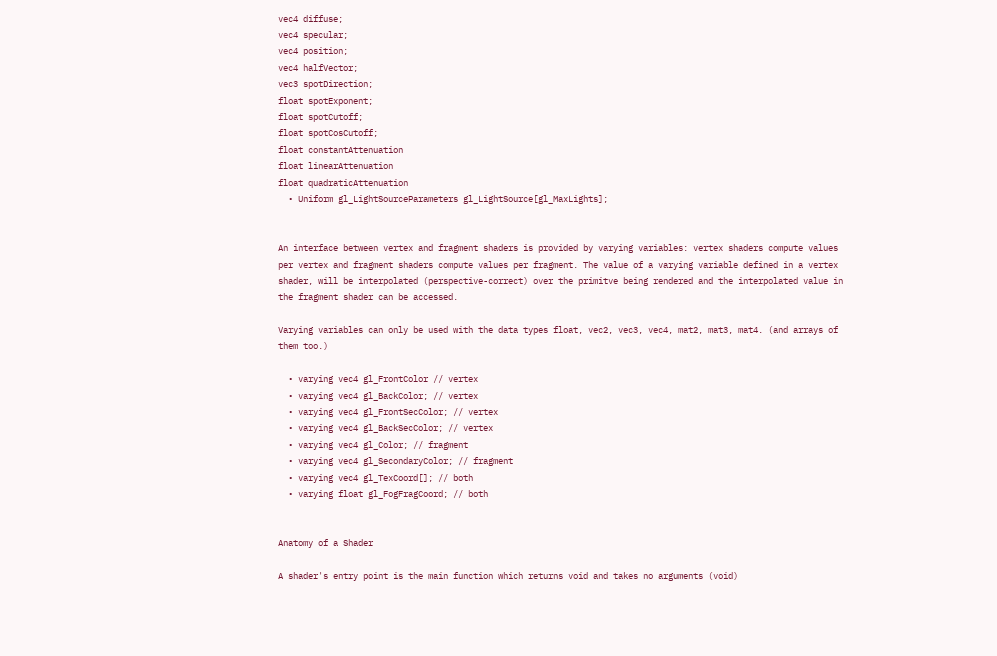vec4 diffuse;
vec4 specular;
vec4 position;
vec4 halfVector;
vec3 spotDirection;
float spotExponent;
float spotCutoff;
float spotCosCutoff;
float constantAttenuation
float linearAttenuation
float quadraticAttenuation
  • Uniform gl_LightSourceParameters gl_LightSource[gl_MaxLights];


An interface between vertex and fragment shaders is provided by varying variables: vertex shaders compute values per vertex and fragment shaders compute values per fragment. The value of a varying variable defined in a vertex shader, will be interpolated (perspective-correct) over the primitve being rendered and the interpolated value in the fragment shader can be accessed.

Varying variables can only be used with the data types float, vec2, vec3, vec4, mat2, mat3, mat4. (and arrays of them too.)

  • varying vec4 gl_FrontColor // vertex
  • varying vec4 gl_BackColor; // vertex
  • varying vec4 gl_FrontSecColor; // vertex
  • varying vec4 gl_BackSecColor; // vertex
  • varying vec4 gl_Color; // fragment
  • varying vec4 gl_SecondaryColor; // fragment
  • varying vec4 gl_TexCoord[]; // both
  • varying float gl_FogFragCoord; // both


Anatomy of a Shader

A shader's entry point is the main function which returns void and takes no arguments (void)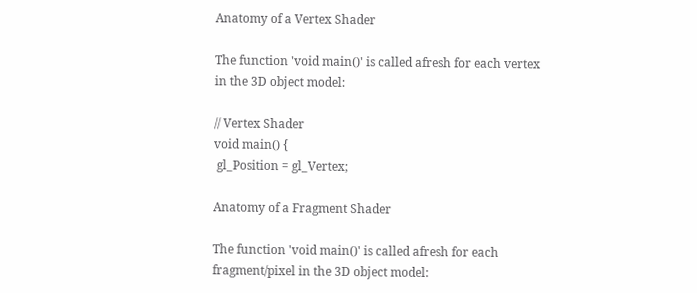Anatomy of a Vertex Shader

The function 'void main()' is called afresh for each vertex in the 3D object model:

// Vertex Shader
void main() {
 gl_Position = gl_Vertex;

Anatomy of a Fragment Shader

The function 'void main()' is called afresh for each fragment/pixel in the 3D object model: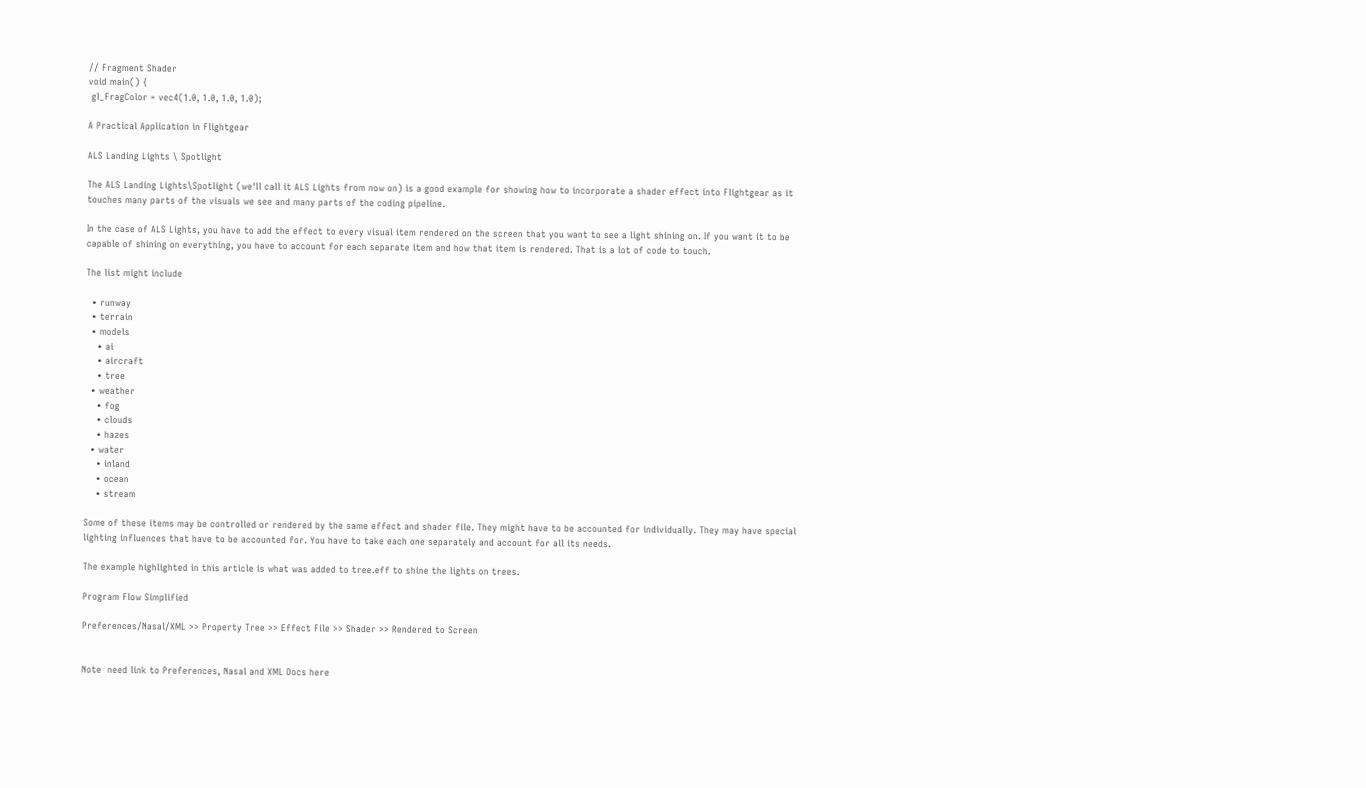// Fragment Shader
void main() {
 gl_FragColor = vec4(1.0, 1.0, 1.0, 1.0);

A Practical Application in Flightgear

ALS Landing Lights \ Spotlight

The ALS Landing Lights\Spotlight (we'll call it ALS Lights from now on) is a good example for showing how to incorporate a shader effect into Flightgear as it touches many parts of the visuals we see and many parts of the coding pipeline.

In the case of ALS Lights, you have to add the effect to every visual item rendered on the screen that you want to see a light shining on. If you want it to be capable of shining on everything, you have to account for each separate item and how that item is rendered. That is a lot of code to touch.

The list might include

  • runway
  • terrain
  • models
    • ai
    • aircraft
    • tree
  • weather
    • fog
    • clouds
    • hazes
  • water
    • inland
    • ocean
    • stream

Some of these items may be controlled or rendered by the same effect and shader file. They might have to be accounted for individually. They may have special lighting influences that have to be accounted for. You have to take each one separately and account for all its needs.

The example highlighted in this article is what was added to tree.eff to shine the lights on trees.

Program Flow Simplified

Preferences/Nasal/XML >> Property Tree >> Effect File >> Shader >> Rendered to Screen


Note  need link to Preferences, Nasal and XML Docs here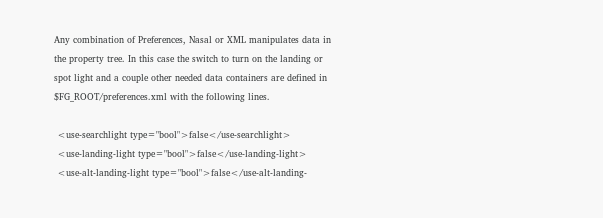Any combination of Preferences, Nasal or XML manipulates data in the property tree. In this case the switch to turn on the landing or spot light and a couple other needed data containers are defined in $FG_ROOT/preferences.xml with the following lines.

 <use-searchlight type="bool">false</use-searchlight>
 <use-landing-light type="bool">false</use-landing-light>
 <use-alt-landing-light type="bool">false</use-alt-landing-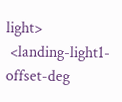light>
 <landing-light1-offset-deg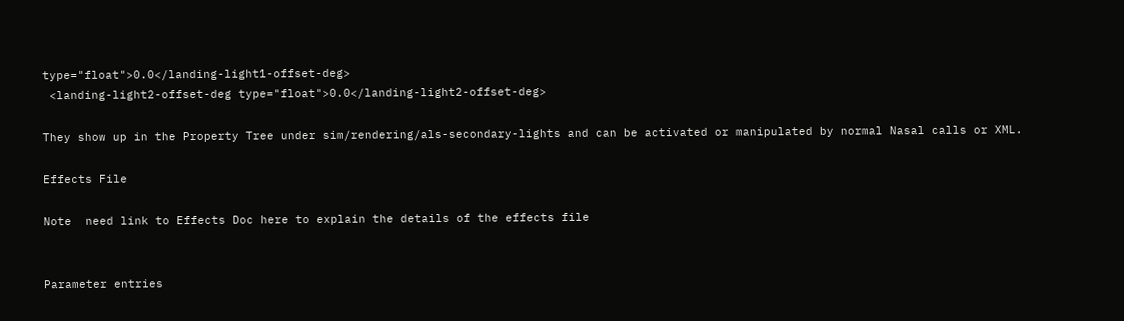type="float">0.0</landing-light1-offset-deg>
 <landing-light2-offset-deg type="float">0.0</landing-light2-offset-deg>

They show up in the Property Tree under sim/rendering/als-secondary-lights and can be activated or manipulated by normal Nasal calls or XML.

Effects File

Note  need link to Effects Doc here to explain the details of the effects file


Parameter entries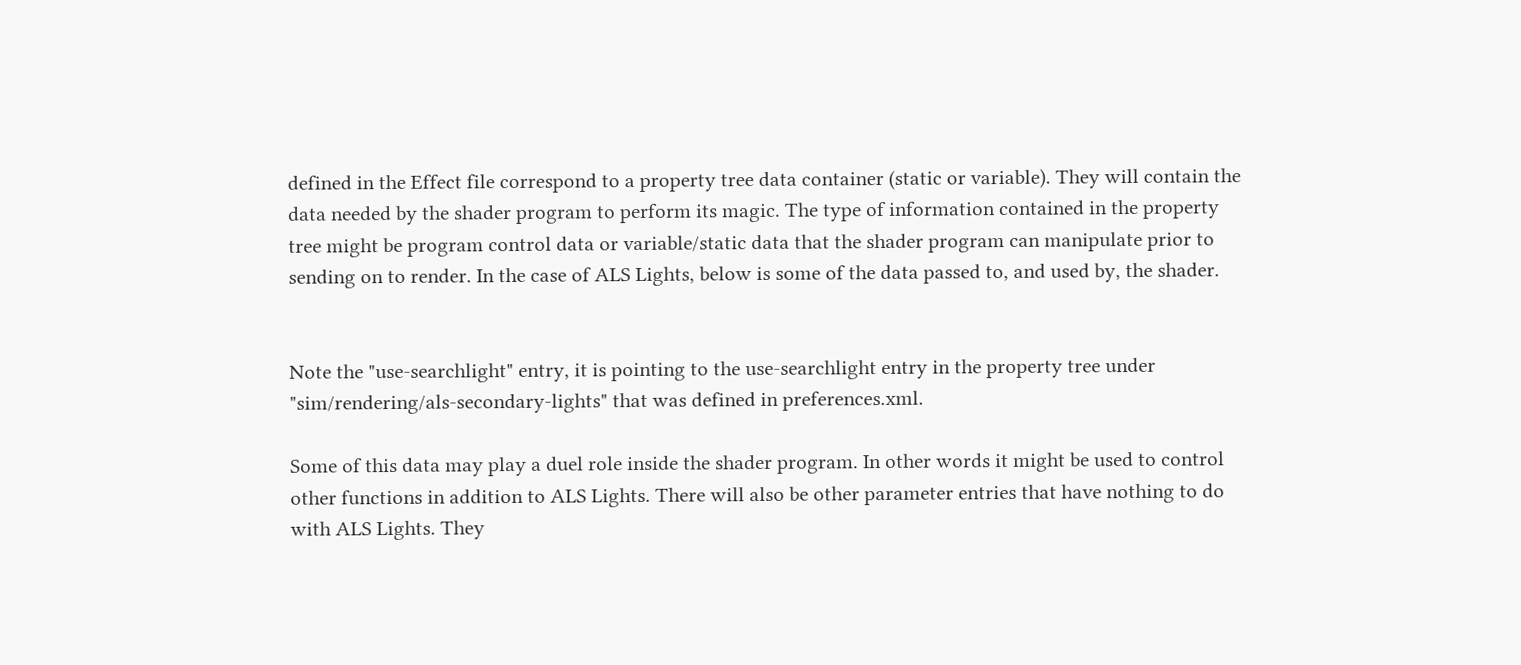defined in the Effect file correspond to a property tree data container (static or variable). They will contain the data needed by the shader program to perform its magic. The type of information contained in the property tree might be program control data or variable/static data that the shader program can manipulate prior to sending on to render. In the case of ALS Lights, below is some of the data passed to, and used by, the shader.


Note the "use-searchlight" entry, it is pointing to the use-searchlight entry in the property tree under "sim/rendering/als-secondary-lights" that was defined in preferences.xml.

Some of this data may play a duel role inside the shader program. In other words it might be used to control other functions in addition to ALS Lights. There will also be other parameter entries that have nothing to do with ALS Lights. They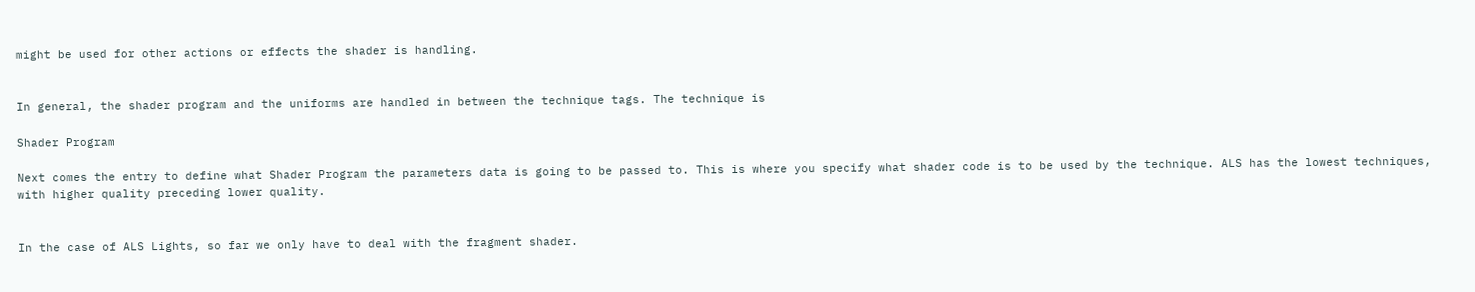might be used for other actions or effects the shader is handling.


In general, the shader program and the uniforms are handled in between the technique tags. The technique is

Shader Program

Next comes the entry to define what Shader Program the parameters data is going to be passed to. This is where you specify what shader code is to be used by the technique. ALS has the lowest techniques, with higher quality preceding lower quality.


In the case of ALS Lights, so far we only have to deal with the fragment shader.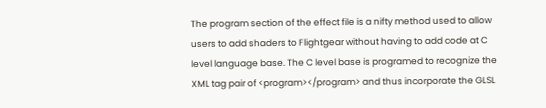The program section of the effect file is a nifty method used to allow users to add shaders to Flightgear without having to add code at C level language base. The C level base is programed to recognize the XML tag pair of <program></program> and thus incorporate the GLSL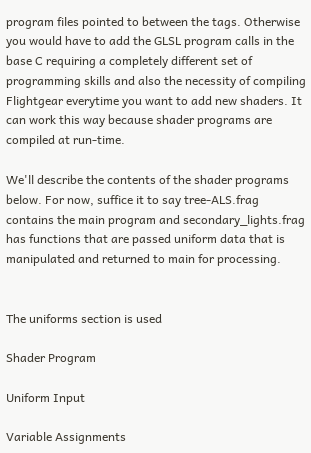program files pointed to between the tags. Otherwise you would have to add the GLSL program calls in the base C requiring a completely different set of programming skills and also the necessity of compiling Flightgear everytime you want to add new shaders. It can work this way because shader programs are compiled at run-time.

We'll describe the contents of the shader programs below. For now, suffice it to say tree-ALS.frag contains the main program and secondary_lights.frag has functions that are passed uniform data that is manipulated and returned to main for processing.


The uniforms section is used

Shader Program

Uniform Input

Variable Assignments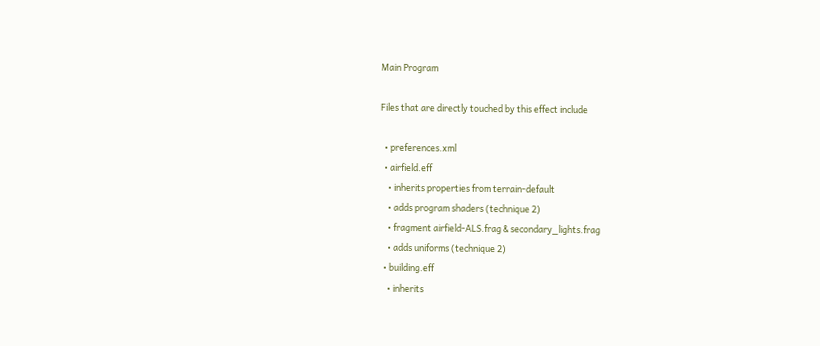Main Program

Files that are directly touched by this effect include

  • preferences.xml
  • airfield.eff
    • inherits properties from terrain-default
    • adds program shaders (technique 2)
    • fragment airfield-ALS.frag & secondary_lights.frag
    • adds uniforms (technique 2)
  • building.eff
    • inherits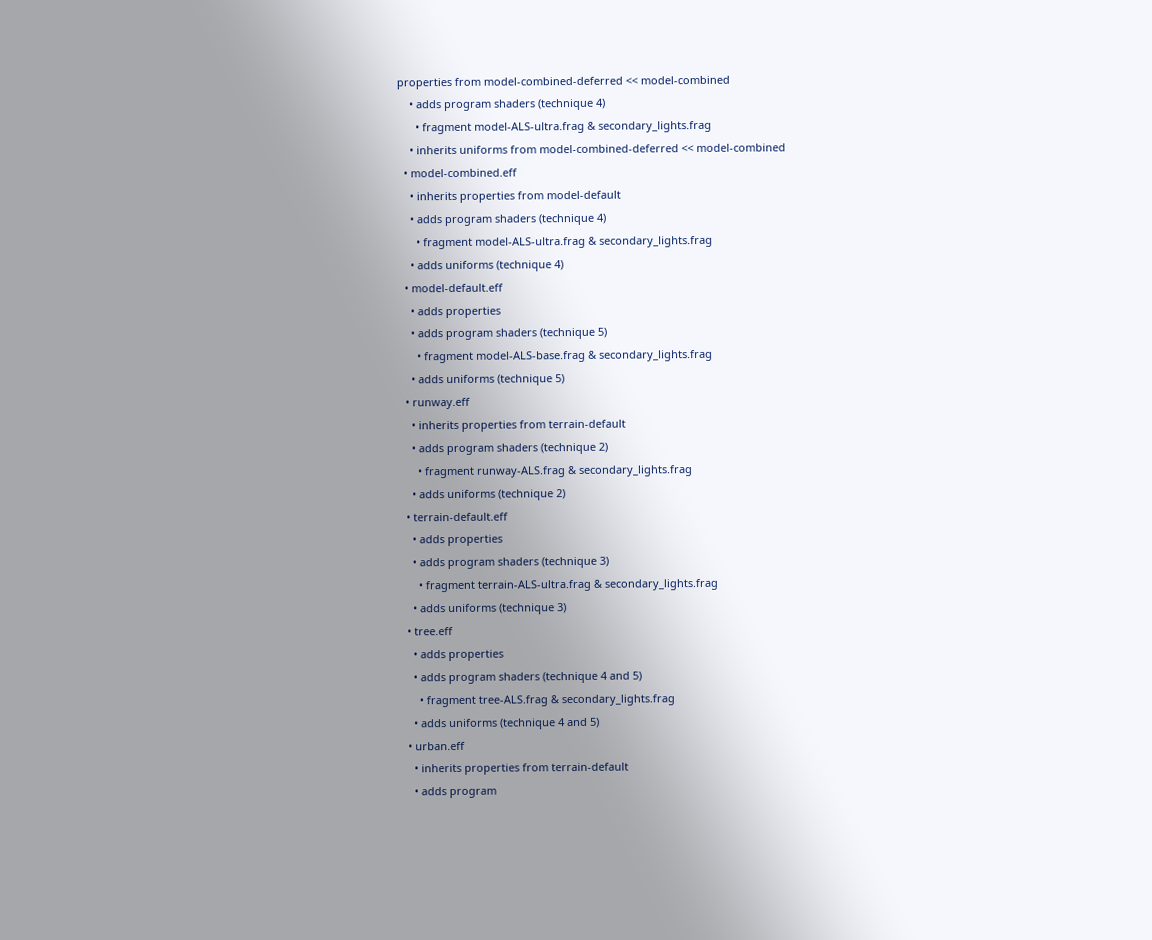properties from model-combined-deferred << model-combined
    • adds program shaders (technique 4)
      • fragment model-ALS-ultra.frag & secondary_lights.frag
    • inherits uniforms from model-combined-deferred << model-combined
  • model-combined.eff
    • inherits properties from model-default
    • adds program shaders (technique 4)
      • fragment model-ALS-ultra.frag & secondary_lights.frag
    • adds uniforms (technique 4)
  • model-default.eff
    • adds properties
    • adds program shaders (technique 5)
      • fragment model-ALS-base.frag & secondary_lights.frag
    • adds uniforms (technique 5)
  • runway.eff
    • inherits properties from terrain-default
    • adds program shaders (technique 2)
      • fragment runway-ALS.frag & secondary_lights.frag
    • adds uniforms (technique 2)
  • terrain-default.eff
    • adds properties
    • adds program shaders (technique 3)
      • fragment terrain-ALS-ultra.frag & secondary_lights.frag
    • adds uniforms (technique 3)
  • tree.eff
    • adds properties
    • adds program shaders (technique 4 and 5)
      • fragment tree-ALS.frag & secondary_lights.frag
    • adds uniforms (technique 4 and 5)
  • urban.eff
    • inherits properties from terrain-default
    • adds program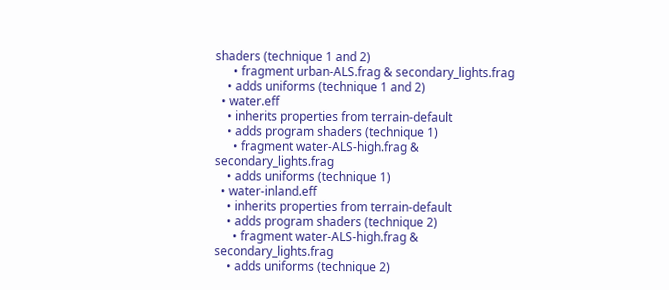shaders (technique 1 and 2)
      • fragment urban-ALS.frag & secondary_lights.frag
    • adds uniforms (technique 1 and 2)
  • water.eff
    • inherits properties from terrain-default
    • adds program shaders (technique 1)
      • fragment water-ALS-high.frag & secondary_lights.frag
    • adds uniforms (technique 1)
  • water-inland.eff
    • inherits properties from terrain-default
    • adds program shaders (technique 2)
      • fragment water-ALS-high.frag & secondary_lights.frag
    • adds uniforms (technique 2)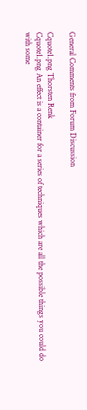General Comments from Forum Discussion

Cquote1.png Thorsten Renk
Cquote1.png An effect is a container for a series of techniques which are all the possible things you could do with some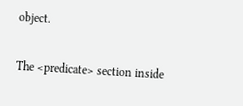object.

The <predicate> section inside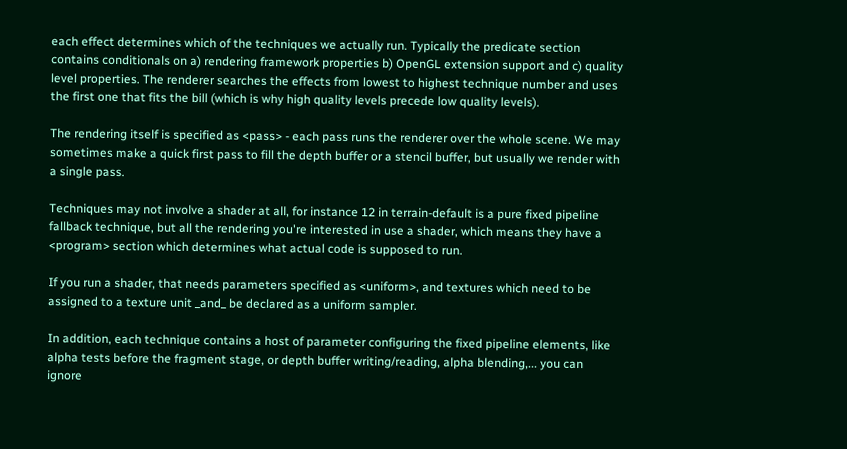each effect determines which of the techniques we actually run. Typically the predicate section contains conditionals on a) rendering framework properties b) OpenGL extension support and c) quality level properties. The renderer searches the effects from lowest to highest technique number and uses the first one that fits the bill (which is why high quality levels precede low quality levels).

The rendering itself is specified as <pass> - each pass runs the renderer over the whole scene. We may sometimes make a quick first pass to fill the depth buffer or a stencil buffer, but usually we render with a single pass.

Techniques may not involve a shader at all, for instance 12 in terrain-default is a pure fixed pipeline fallback technique, but all the rendering you're interested in use a shader, which means they have a <program> section which determines what actual code is supposed to run.

If you run a shader, that needs parameters specified as <uniform>, and textures which need to be assigned to a texture unit _and_ be declared as a uniform sampler.

In addition, each technique contains a host of parameter configuring the fixed pipeline elements, like alpha tests before the fragment stage, or depth buffer writing/reading, alpha blending,... you can ignore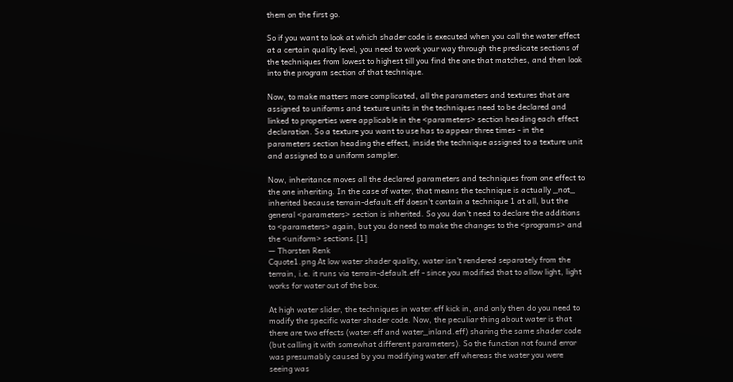them on the first go.

So if you want to look at which shader code is executed when you call the water effect at a certain quality level, you need to work your way through the predicate sections of the techniques from lowest to highest till you find the one that matches, and then look into the program section of that technique.

Now, to make matters more complicated, all the parameters and textures that are assigned to uniforms and texture units in the techniques need to be declared and linked to properties were applicable in the <parameters> section heading each effect declaration. So a texture you want to use has to appear three times - in the parameters section heading the effect, inside the technique assigned to a texture unit and assigned to a uniform sampler.

Now, inheritance moves all the declared parameters and techniques from one effect to the one inheriting. In the case of water, that means the technique is actually _not_ inherited because terrain-default.eff doesn't contain a technique 1 at all, but the general <parameters> section is inherited. So you don't need to declare the additions to <parameters> again, but you do need to make the changes to the <programs> and the <uniform> sections.[1]
— Thorsten Renk
Cquote1.png At low water shader quality, water isn't rendered separately from the terrain, i.e. it runs via terrain-default.eff - since you modified that to allow light, light works for water out of the box.

At high water slider, the techniques in water.eff kick in, and only then do you need to modify the specific water shader code. Now, the peculiar thing about water is that there are two effects (water.eff and water_inland.eff) sharing the same shader code (but calling it with somewhat different parameters). So the function not found error was presumably caused by you modifying water.eff whereas the water you were seeing was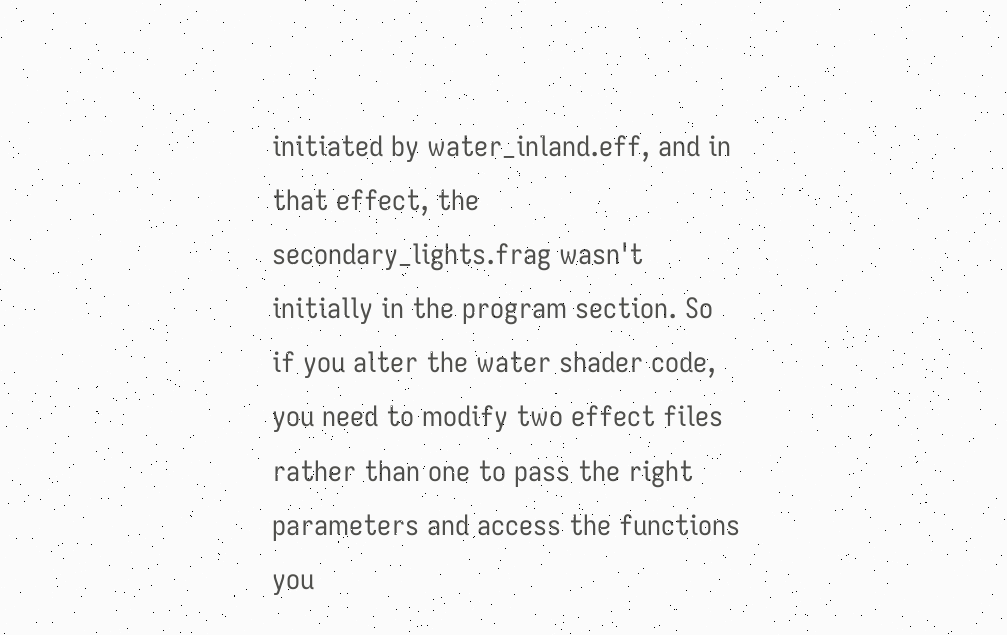initiated by water_inland.eff, and in that effect, the secondary_lights.frag wasn't initially in the program section. So if you alter the water shader code, you need to modify two effect files rather than one to pass the right parameters and access the functions you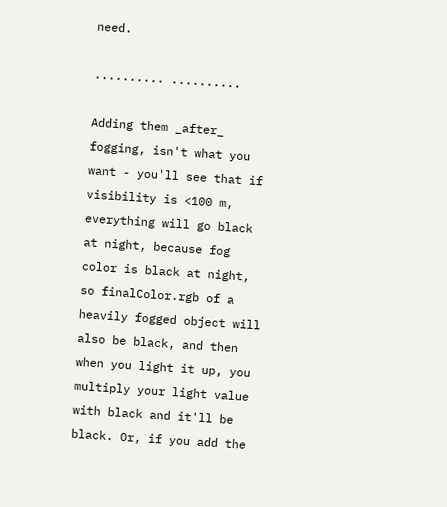need.

.......... ..........

Adding them _after_ fogging, isn't what you want - you'll see that if visibility is <100 m, everything will go black at night, because fog color is black at night, so finalColor.rgb of a heavily fogged object will also be black, and then when you light it up, you multiply your light value with black and it'll be black. Or, if you add the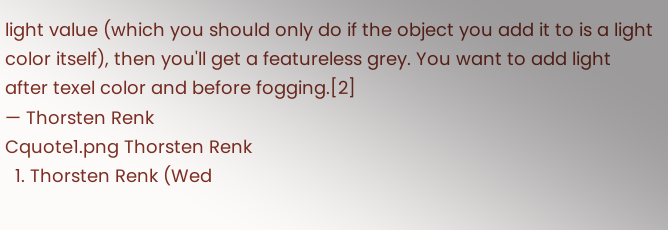light value (which you should only do if the object you add it to is a light color itself), then you'll get a featureless grey. You want to add light after texel color and before fogging.[2]
— Thorsten Renk
Cquote1.png Thorsten Renk
  1. Thorsten Renk (Wed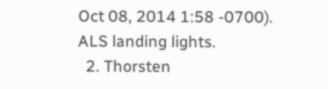Oct 08, 2014 1:58 -0700). ALS landing lights.
  2. Thorsten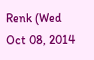Renk (Wed Oct 08, 2014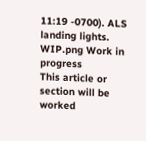11:19 -0700). ALS landing lights.
WIP.png Work in progress
This article or section will be worked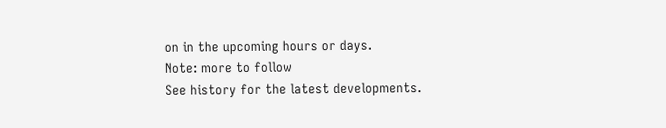on in the upcoming hours or days.
Note: more to follow
See history for the latest developments.